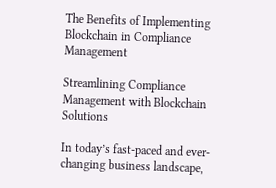The Benefits of Implementing Blockchain in Compliance Management

Streamlining Compliance Management with Blockchain Solutions

In today’s fast-paced and ever-changing business landscape,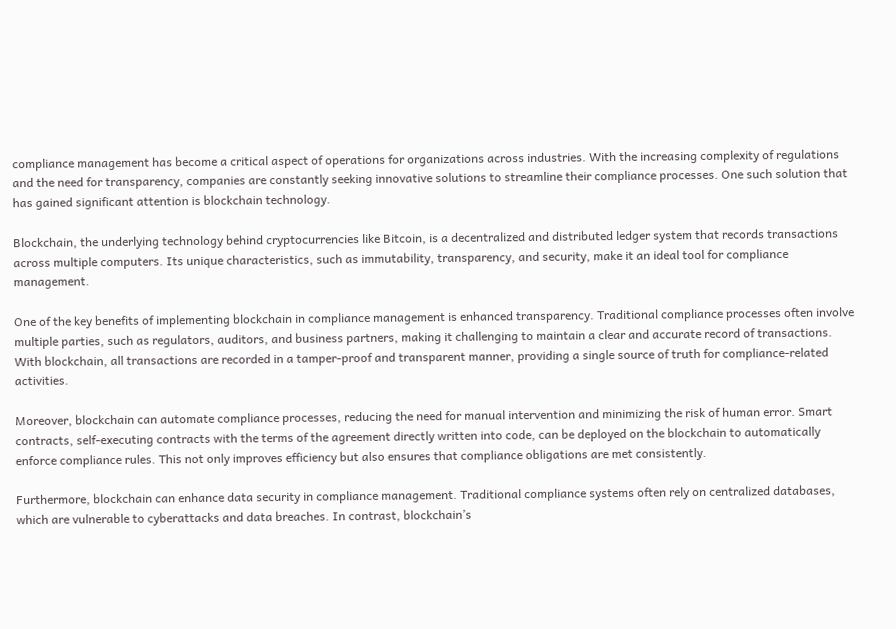compliance management has become a critical aspect of operations for organizations across industries. With the increasing complexity of regulations and the need for transparency, companies are constantly seeking innovative solutions to streamline their compliance processes. One such solution that has gained significant attention is blockchain technology.

Blockchain, the underlying technology behind cryptocurrencies like Bitcoin, is a decentralized and distributed ledger system that records transactions across multiple computers. Its unique characteristics, such as immutability, transparency, and security, make it an ideal tool for compliance management.

One of the key benefits of implementing blockchain in compliance management is enhanced transparency. Traditional compliance processes often involve multiple parties, such as regulators, auditors, and business partners, making it challenging to maintain a clear and accurate record of transactions. With blockchain, all transactions are recorded in a tamper-proof and transparent manner, providing a single source of truth for compliance-related activities.

Moreover, blockchain can automate compliance processes, reducing the need for manual intervention and minimizing the risk of human error. Smart contracts, self-executing contracts with the terms of the agreement directly written into code, can be deployed on the blockchain to automatically enforce compliance rules. This not only improves efficiency but also ensures that compliance obligations are met consistently.

Furthermore, blockchain can enhance data security in compliance management. Traditional compliance systems often rely on centralized databases, which are vulnerable to cyberattacks and data breaches. In contrast, blockchain’s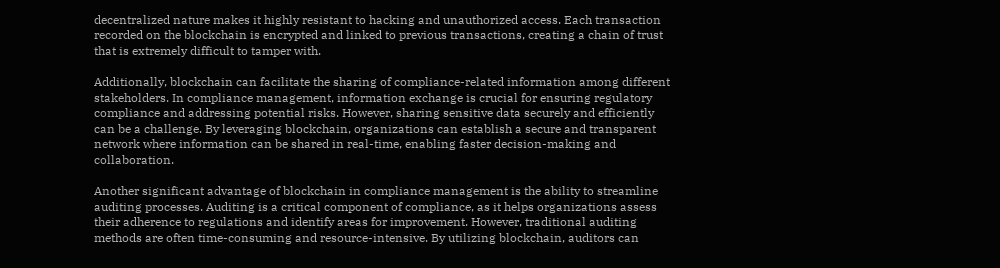decentralized nature makes it highly resistant to hacking and unauthorized access. Each transaction recorded on the blockchain is encrypted and linked to previous transactions, creating a chain of trust that is extremely difficult to tamper with.

Additionally, blockchain can facilitate the sharing of compliance-related information among different stakeholders. In compliance management, information exchange is crucial for ensuring regulatory compliance and addressing potential risks. However, sharing sensitive data securely and efficiently can be a challenge. By leveraging blockchain, organizations can establish a secure and transparent network where information can be shared in real-time, enabling faster decision-making and collaboration.

Another significant advantage of blockchain in compliance management is the ability to streamline auditing processes. Auditing is a critical component of compliance, as it helps organizations assess their adherence to regulations and identify areas for improvement. However, traditional auditing methods are often time-consuming and resource-intensive. By utilizing blockchain, auditors can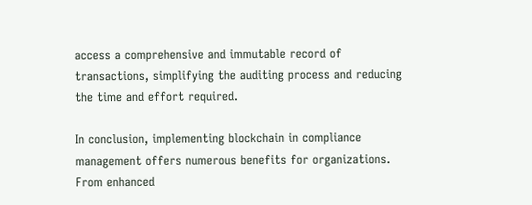access a comprehensive and immutable record of transactions, simplifying the auditing process and reducing the time and effort required.

In conclusion, implementing blockchain in compliance management offers numerous benefits for organizations. From enhanced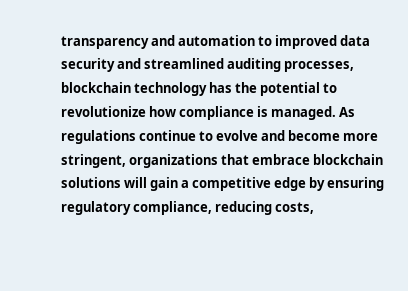transparency and automation to improved data security and streamlined auditing processes, blockchain technology has the potential to revolutionize how compliance is managed. As regulations continue to evolve and become more stringent, organizations that embrace blockchain solutions will gain a competitive edge by ensuring regulatory compliance, reducing costs,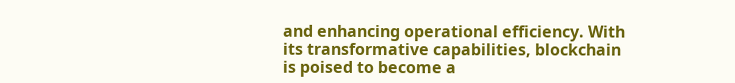and enhancing operational efficiency. With its transformative capabilities, blockchain is poised to become a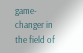game-changer in the field of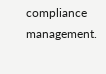compliance management.